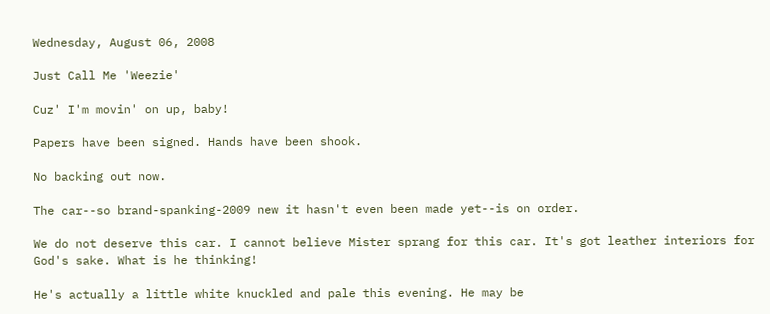Wednesday, August 06, 2008

Just Call Me 'Weezie'

Cuz' I'm movin' on up, baby!

Papers have been signed. Hands have been shook.

No backing out now.

The car--so brand-spanking-2009 new it hasn't even been made yet--is on order.

We do not deserve this car. I cannot believe Mister sprang for this car. It's got leather interiors for God's sake. What is he thinking!

He's actually a little white knuckled and pale this evening. He may be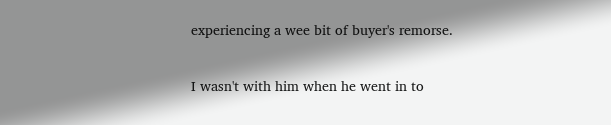experiencing a wee bit of buyer's remorse.

I wasn't with him when he went in to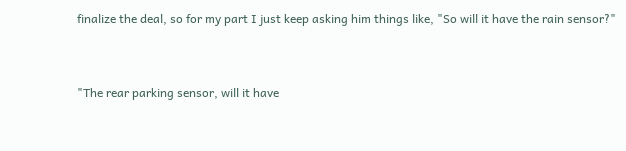finalize the deal, so for my part I just keep asking him things like, "So will it have the rain sensor?"


"The rear parking sensor, will it have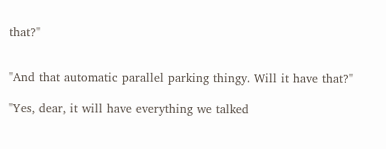that?"


"And that automatic parallel parking thingy. Will it have that?"

"Yes, dear, it will have everything we talked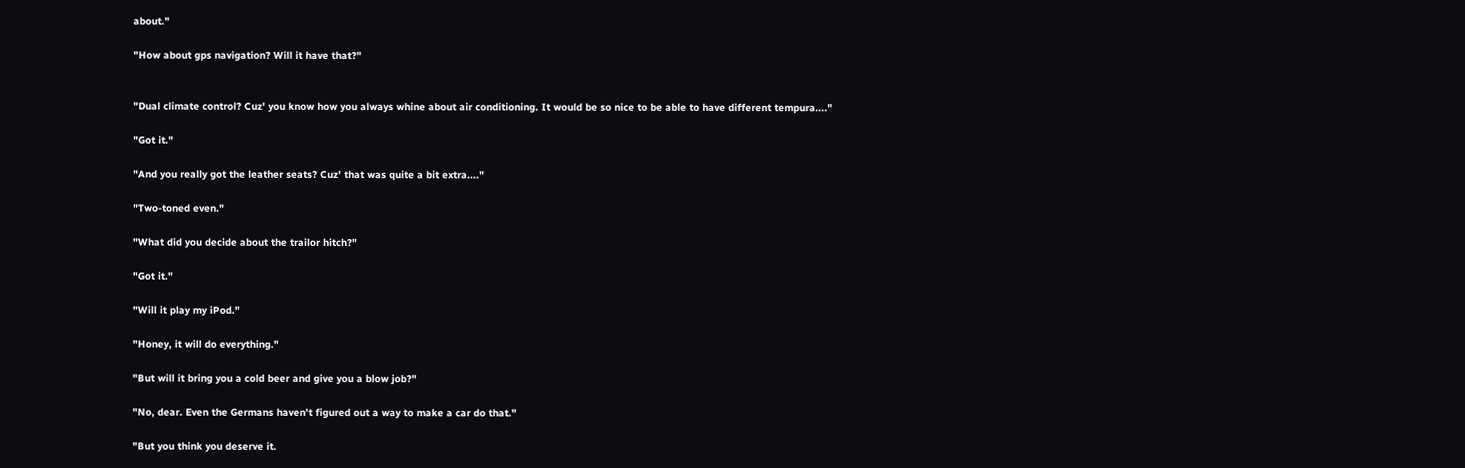about."

"How about gps navigation? Will it have that?"


"Dual climate control? Cuz' you know how you always whine about air conditioning. It would be so nice to be able to have different tempura...."

"Got it."

"And you really got the leather seats? Cuz' that was quite a bit extra...."

"Two-toned even."

"What did you decide about the trailor hitch?"

"Got it."

"Will it play my iPod."

"Honey, it will do everything."

"But will it bring you a cold beer and give you a blow job?"

"No, dear. Even the Germans haven't figured out a way to make a car do that."

"But you think you deserve it.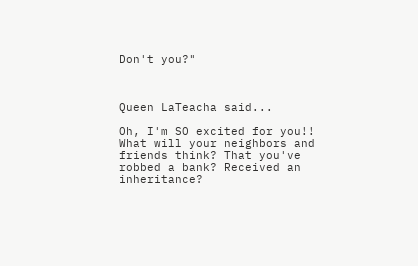Don't you?"



Queen LaTeacha said...

Oh, I'm SO excited for you!!
What will your neighbors and friends think? That you've robbed a bank? Received an inheritance?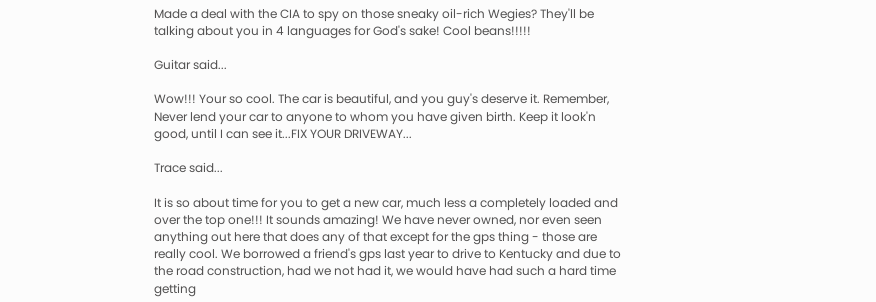Made a deal with the CIA to spy on those sneaky oil-rich Wegies? They'll be talking about you in 4 languages for God's sake! Cool beans!!!!!

Guitar said...

Wow!!! Your so cool. The car is beautiful, and you guy's deserve it. Remember, Never lend your car to anyone to whom you have given birth. Keep it look'n good, until I can see it...FIX YOUR DRIVEWAY...

Trace said...

It is so about time for you to get a new car, much less a completely loaded and over the top one!!! It sounds amazing! We have never owned, nor even seen anything out here that does any of that except for the gps thing - those are really cool. We borrowed a friend's gps last year to drive to Kentucky and due to the road construction, had we not had it, we would have had such a hard time getting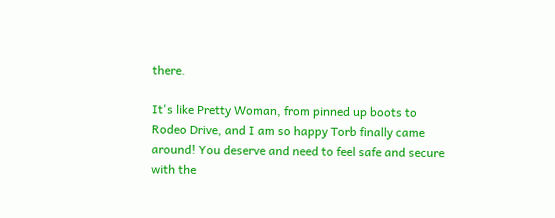there.

It's like Pretty Woman, from pinned up boots to Rodeo Drive, and I am so happy Torb finally came around! You deserve and need to feel safe and secure with the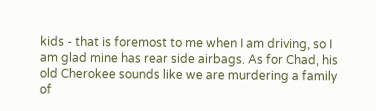kids - that is foremost to me when I am driving, so I am glad mine has rear side airbags. As for Chad, his old Cherokee sounds like we are murdering a family of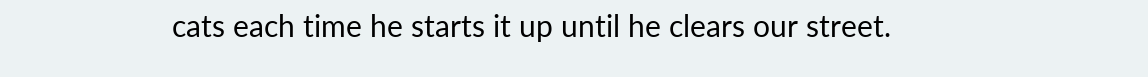cats each time he starts it up until he clears our street.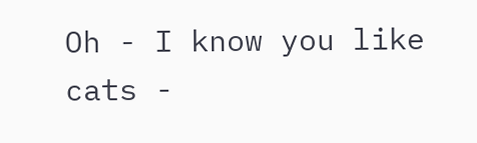Oh - I know you like cats -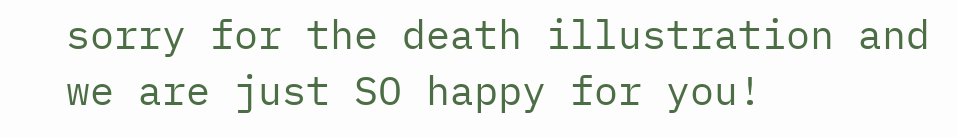sorry for the death illustration and we are just SO happy for you!